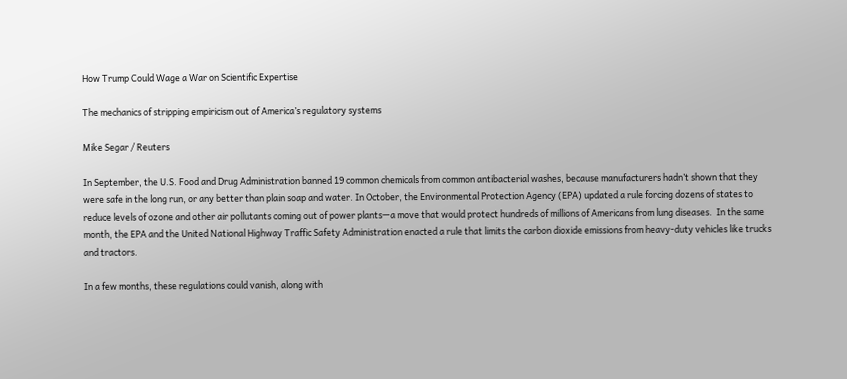How Trump Could Wage a War on Scientific Expertise

The mechanics of stripping empiricism out of America’s regulatory systems

Mike Segar / Reuters

In September, the U.S. Food and Drug Administration banned 19 common chemicals from common antibacterial washes, because manufacturers hadn’t shown that they were safe in the long run, or any better than plain soap and water. In October, the Environmental Protection Agency (EPA) updated a rule forcing dozens of states to reduce levels of ozone and other air pollutants coming out of power plants—a move that would protect hundreds of millions of Americans from lung diseases.  In the same month, the EPA and the United National Highway Traffic Safety Administration enacted a rule that limits the carbon dioxide emissions from heavy-duty vehicles like trucks and tractors.

In a few months, these regulations could vanish, along with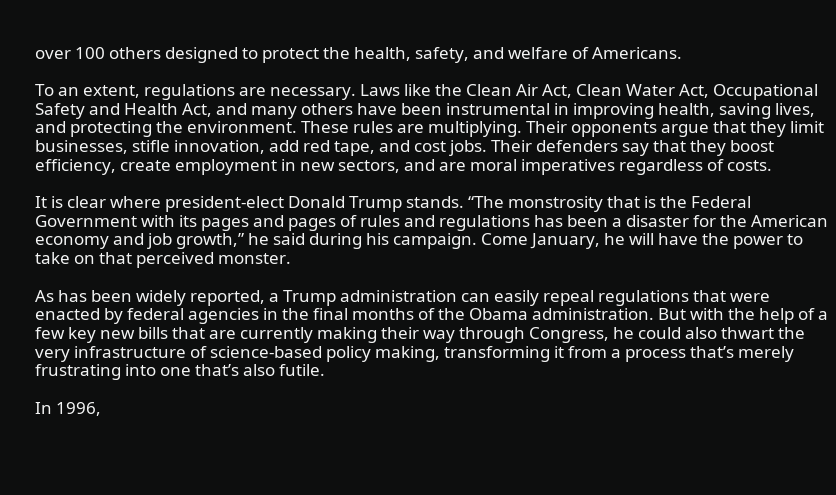over 100 others designed to protect the health, safety, and welfare of Americans.

To an extent, regulations are necessary. Laws like the Clean Air Act, Clean Water Act, Occupational Safety and Health Act, and many others have been instrumental in improving health, saving lives, and protecting the environment. These rules are multiplying. Their opponents argue that they limit businesses, stifle innovation, add red tape, and cost jobs. Their defenders say that they boost efficiency, create employment in new sectors, and are moral imperatives regardless of costs.

It is clear where president-elect Donald Trump stands. “The monstrosity that is the Federal Government with its pages and pages of rules and regulations has been a disaster for the American economy and job growth,” he said during his campaign. Come January, he will have the power to take on that perceived monster.

As has been widely reported, a Trump administration can easily repeal regulations that were enacted by federal agencies in the final months of the Obama administration. But with the help of a few key new bills that are currently making their way through Congress, he could also thwart the very infrastructure of science-based policy making, transforming it from a process that’s merely frustrating into one that’s also futile.

In 1996,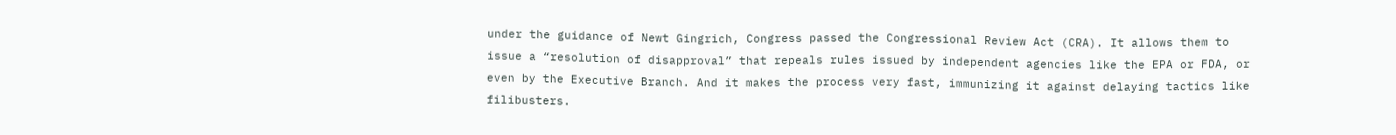under the guidance of Newt Gingrich, Congress passed the Congressional Review Act (CRA). It allows them to issue a “resolution of disapproval” that repeals rules issued by independent agencies like the EPA or FDA, or even by the Executive Branch. And it makes the process very fast, immunizing it against delaying tactics like filibusters.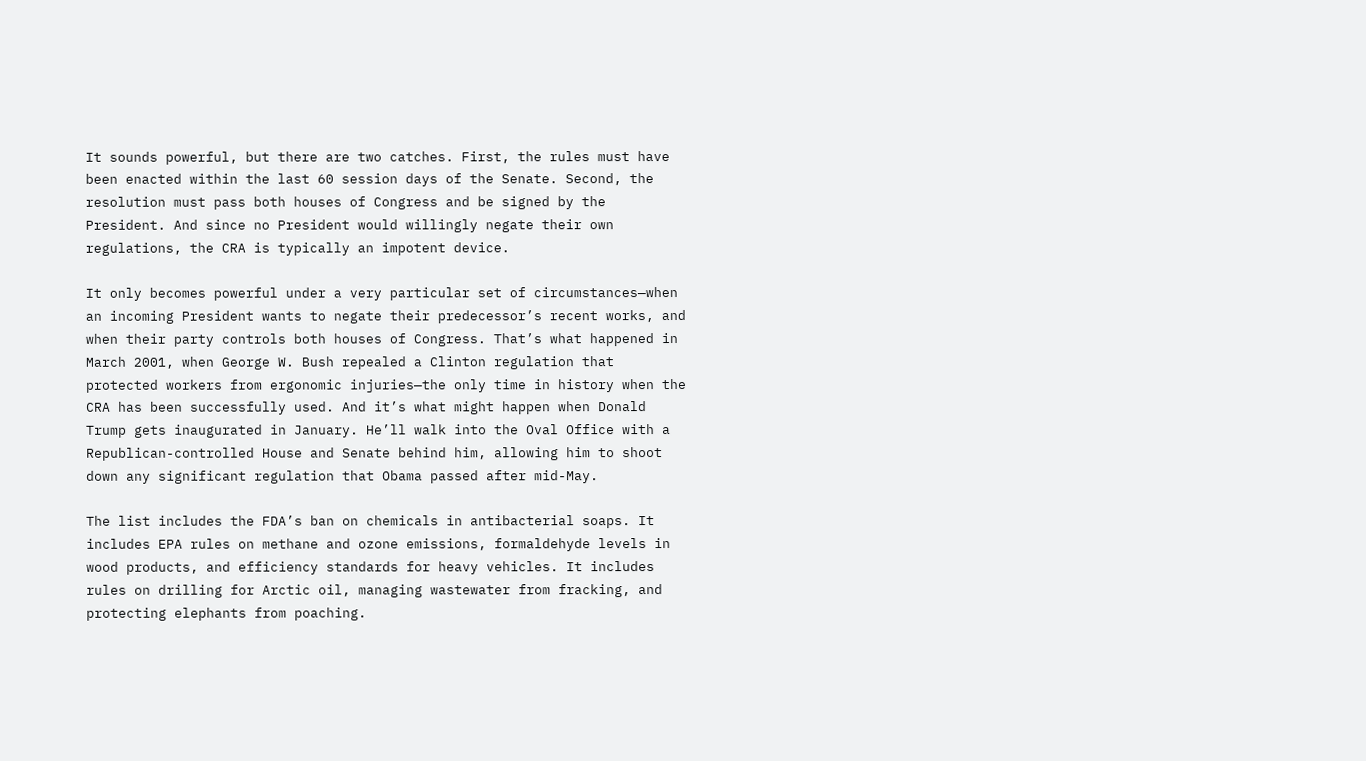It sounds powerful, but there are two catches. First, the rules must have been enacted within the last 60 session days of the Senate. Second, the resolution must pass both houses of Congress and be signed by the President. And since no President would willingly negate their own regulations, the CRA is typically an impotent device.

It only becomes powerful under a very particular set of circumstances—when an incoming President wants to negate their predecessor’s recent works, and when their party controls both houses of Congress. That’s what happened in March 2001, when George W. Bush repealed a Clinton regulation that protected workers from ergonomic injuries—the only time in history when the CRA has been successfully used. And it’s what might happen when Donald Trump gets inaugurated in January. He’ll walk into the Oval Office with a Republican-controlled House and Senate behind him, allowing him to shoot down any significant regulation that Obama passed after mid-May.

The list includes the FDA’s ban on chemicals in antibacterial soaps. It includes EPA rules on methane and ozone emissions, formaldehyde levels in wood products, and efficiency standards for heavy vehicles. It includes rules on drilling for Arctic oil, managing wastewater from fracking, and protecting elephants from poaching.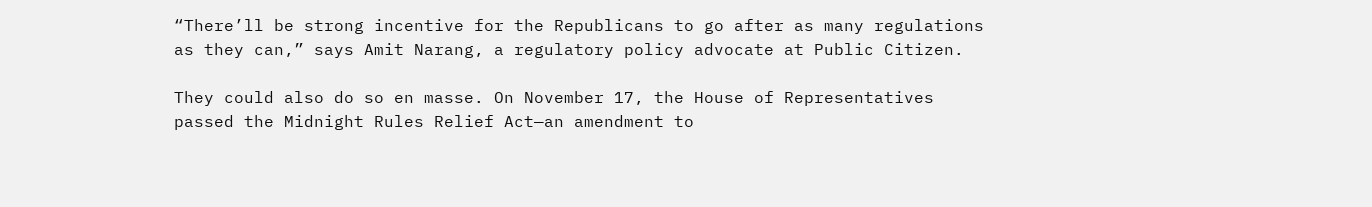“There’ll be strong incentive for the Republicans to go after as many regulations as they can,” says Amit Narang, a regulatory policy advocate at Public Citizen.

They could also do so en masse. On November 17, the House of Representatives passed the Midnight Rules Relief Act—an amendment to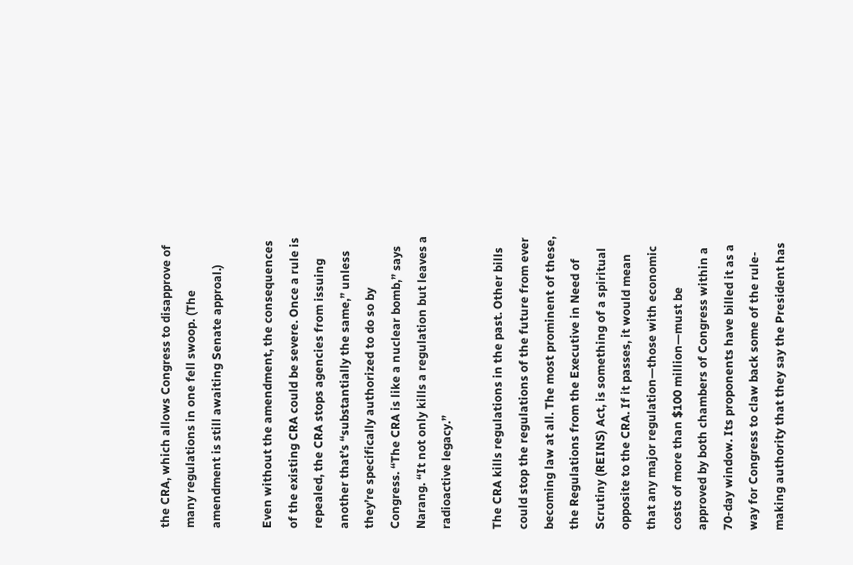the CRA, which allows Congress to disapprove of many regulations in one fell swoop. (The amendment is still awaiting Senate approal.)

Even without the amendment, the consequences of the existing CRA could be severe. Once a rule is repealed, the CRA stops agencies from issuing another that’s “substantially the same,” unless they’re specifically authorized to do so by Congress. “The CRA is like a nuclear bomb,” says Narang. “It not only kills a regulation but leaves a radioactive legacy.”

The CRA kills regulations in the past. Other bills could stop the regulations of the future from ever becoming law at all. The most prominent of these, the Regulations from the Executive in Need of Scrutiny (REINS) Act, is something of a spiritual opposite to the CRA. If it passes, it would mean that any major regulation—those with economic costs of more than $100 million—must be approved by both chambers of Congress within a 70-day window. Its proponents have billed it as a way for Congress to claw back some of the rule-making authority that they say the President has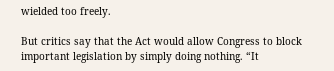wielded too freely.

But critics say that the Act would allow Congress to block important legislation by simply doing nothing. “It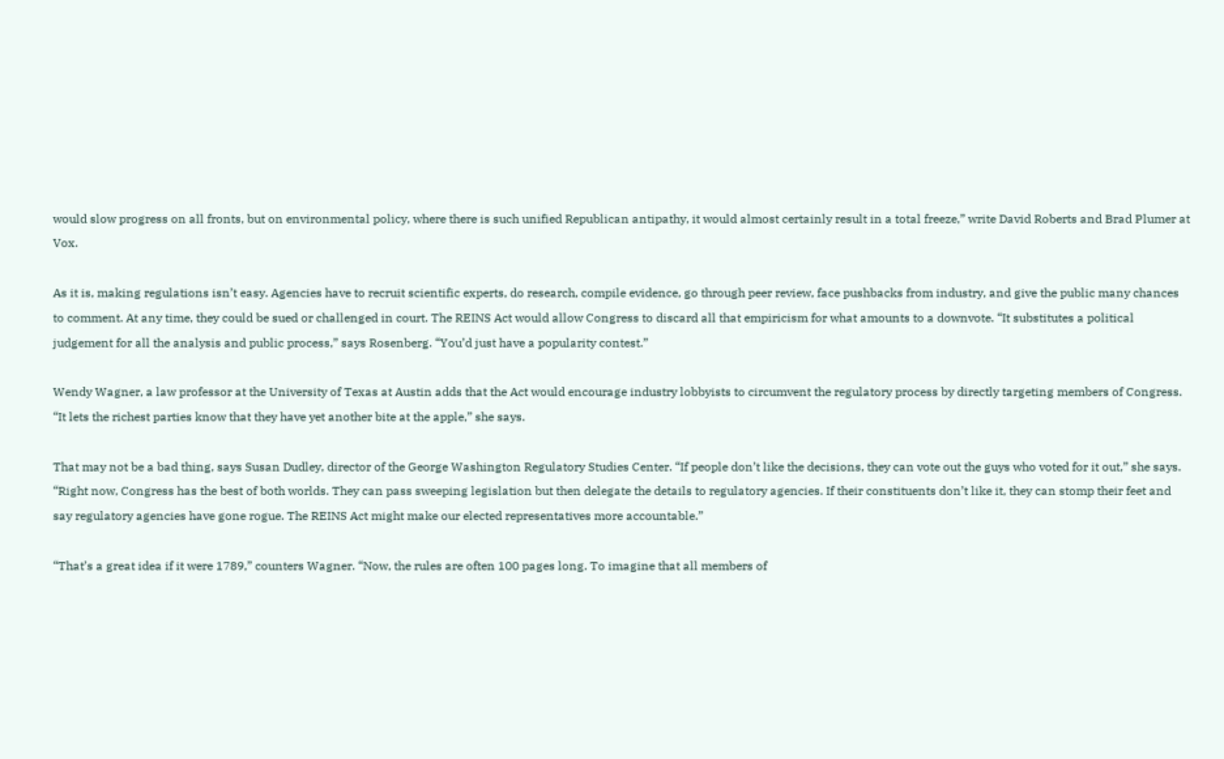would slow progress on all fronts, but on environmental policy, where there is such unified Republican antipathy, it would almost certainly result in a total freeze,” write David Roberts and Brad Plumer at Vox.

As it is, making regulations isn’t easy. Agencies have to recruit scientific experts, do research, compile evidence, go through peer review, face pushbacks from industry, and give the public many chances to comment. At any time, they could be sued or challenged in court. The REINS Act would allow Congress to discard all that empiricism for what amounts to a downvote. “It substitutes a political judgement for all the analysis and public process,” says Rosenberg. “You’d just have a popularity contest.”

Wendy Wagner, a law professor at the University of Texas at Austin adds that the Act would encourage industry lobbyists to circumvent the regulatory process by directly targeting members of Congress. “It lets the richest parties know that they have yet another bite at the apple,” she says.

That may not be a bad thing, says Susan Dudley, director of the George Washington Regulatory Studies Center. “If people don’t like the decisions, they can vote out the guys who voted for it out,” she says. “Right now, Congress has the best of both worlds. They can pass sweeping legislation but then delegate the details to regulatory agencies. If their constituents don’t like it, they can stomp their feet and say regulatory agencies have gone rogue. The REINS Act might make our elected representatives more accountable.”

“That’s a great idea if it were 1789,” counters Wagner. “Now, the rules are often 100 pages long. To imagine that all members of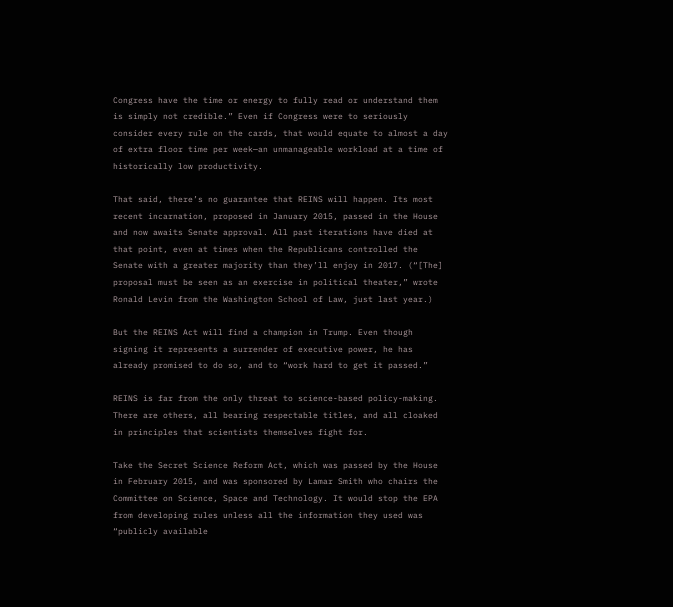Congress have the time or energy to fully read or understand them is simply not credible.” Even if Congress were to seriously consider every rule on the cards, that would equate to almost a day of extra floor time per week—an unmanageable workload at a time of historically low productivity.

That said, there’s no guarantee that REINS will happen. Its most recent incarnation, proposed in January 2015, passed in the House and now awaits Senate approval. All past iterations have died at that point, even at times when the Republicans controlled the Senate with a greater majority than they’ll enjoy in 2017. (“[The] proposal must be seen as an exercise in political theater,” wrote Ronald Levin from the Washington School of Law, just last year.)

But the REINS Act will find a champion in Trump. Even though signing it represents a surrender of executive power, he has already promised to do so, and to “work hard to get it passed.”

REINS is far from the only threat to science-based policy-making. There are others, all bearing respectable titles, and all cloaked in principles that scientists themselves fight for.

Take the Secret Science Reform Act, which was passed by the House in February 2015, and was sponsored by Lamar Smith who chairs the Committee on Science, Space and Technology. It would stop the EPA from developing rules unless all the information they used was “publicly available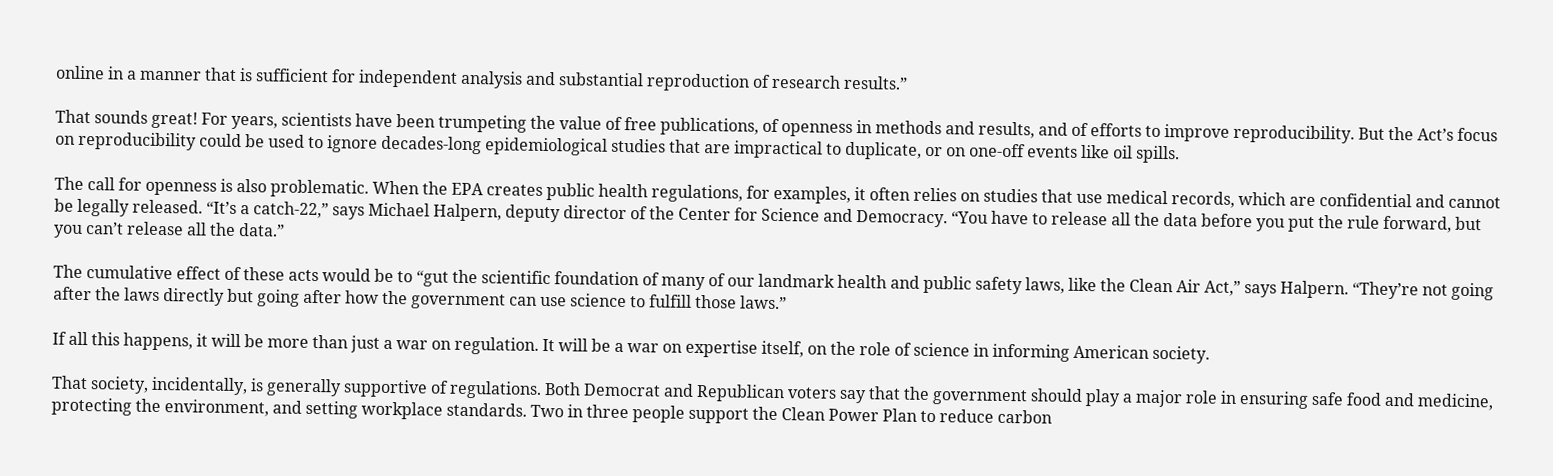online in a manner that is sufficient for independent analysis and substantial reproduction of research results.”

That sounds great! For years, scientists have been trumpeting the value of free publications, of openness in methods and results, and of efforts to improve reproducibility. But the Act’s focus on reproducibility could be used to ignore decades-long epidemiological studies that are impractical to duplicate, or on one-off events like oil spills.

The call for openness is also problematic. When the EPA creates public health regulations, for examples, it often relies on studies that use medical records, which are confidential and cannot be legally released. “It’s a catch-22,” says Michael Halpern, deputy director of the Center for Science and Democracy. “You have to release all the data before you put the rule forward, but you can’t release all the data.”

The cumulative effect of these acts would be to “gut the scientific foundation of many of our landmark health and public safety laws, like the Clean Air Act,” says Halpern. “They’re not going after the laws directly but going after how the government can use science to fulfill those laws.”

If all this happens, it will be more than just a war on regulation. It will be a war on expertise itself, on the role of science in informing American society.

That society, incidentally, is generally supportive of regulations. Both Democrat and Republican voters say that the government should play a major role in ensuring safe food and medicine, protecting the environment, and setting workplace standards. Two in three people support the Clean Power Plan to reduce carbon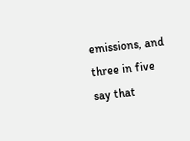emissions, and three in five say that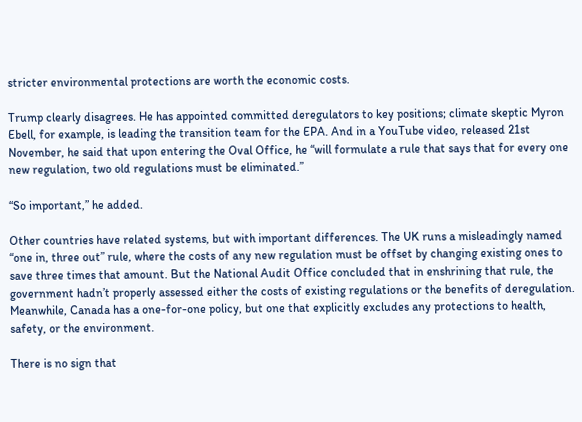stricter environmental protections are worth the economic costs.

Trump clearly disagrees. He has appointed committed deregulators to key positions; climate skeptic Myron Ebell, for example, is leading the transition team for the EPA. And in a YouTube video, released 21st November, he said that upon entering the Oval Office, he “will formulate a rule that says that for every one new regulation, two old regulations must be eliminated.”

“So important,” he added.

Other countries have related systems, but with important differences. The UK runs a misleadingly named “one in, three out” rule, where the costs of any new regulation must be offset by changing existing ones to save three times that amount. But the National Audit Office concluded that in enshrining that rule, the government hadn’t properly assessed either the costs of existing regulations or the benefits of deregulation. Meanwhile, Canada has a one-for-one policy, but one that explicitly excludes any protections to health, safety, or the environment.

There is no sign that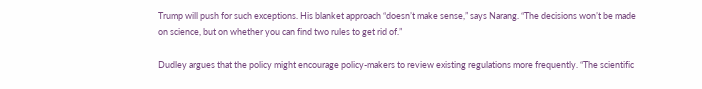Trump will push for such exceptions. His blanket approach “doesn’t make sense,” says Narang. “The decisions won’t be made on science, but on whether you can find two rules to get rid of.”

Dudley argues that the policy might encourage policy-makers to review existing regulations more frequently. “The scientific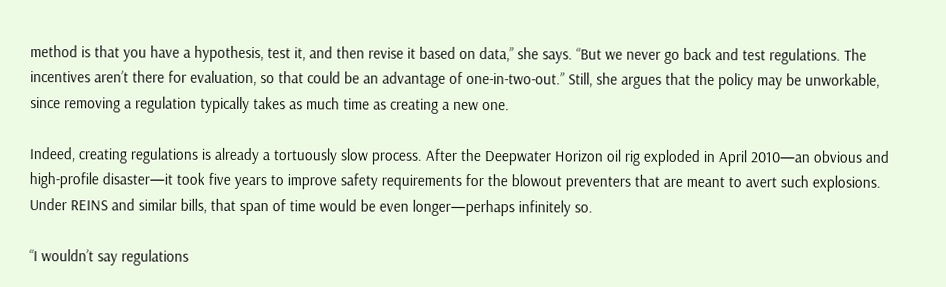method is that you have a hypothesis, test it, and then revise it based on data,” she says. “But we never go back and test regulations. The incentives aren’t there for evaluation, so that could be an advantage of one-in-two-out.” Still, she argues that the policy may be unworkable, since removing a regulation typically takes as much time as creating a new one.

Indeed, creating regulations is already a tortuously slow process. After the Deepwater Horizon oil rig exploded in April 2010—an obvious and high-profile disaster—it took five years to improve safety requirements for the blowout preventers that are meant to avert such explosions. Under REINS and similar bills, that span of time would be even longer—perhaps infinitely so.

“I wouldn’t say regulations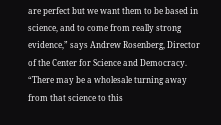are perfect but we want them to be based in science, and to come from really strong evidence,” says Andrew Rosenberg, Director of the Center for Science and Democracy. “There may be a wholesale turning away from that science to this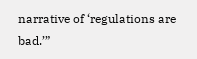narrative of ‘regulations are bad.’”